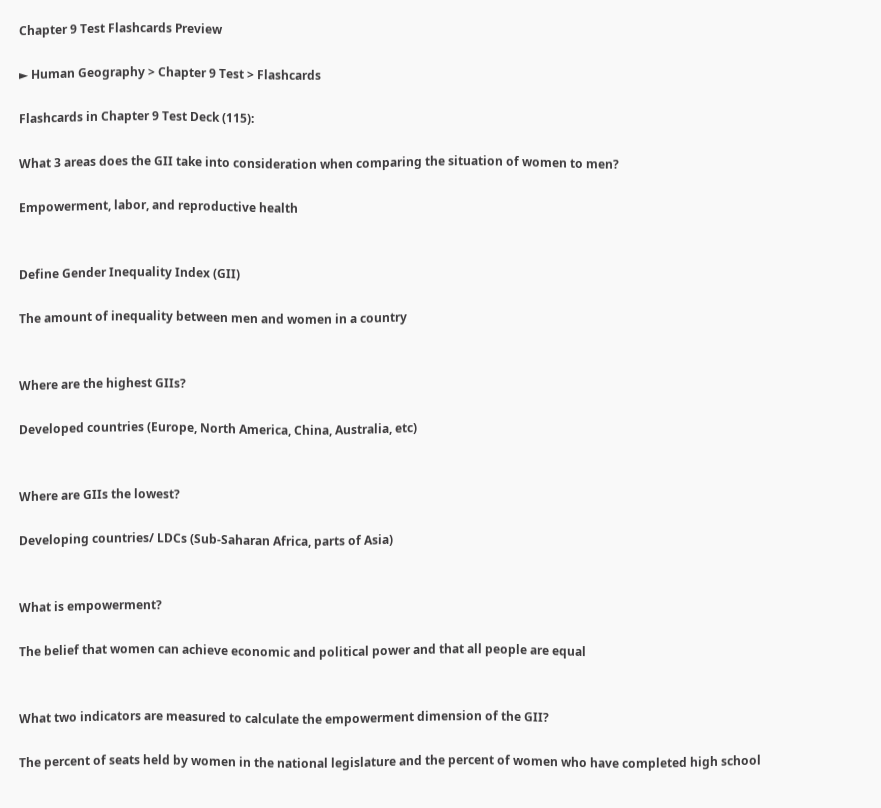Chapter 9 Test Flashcards Preview

► Human Geography > Chapter 9 Test > Flashcards

Flashcards in Chapter 9 Test Deck (115):

What 3 areas does the GII take into consideration when comparing the situation of women to men?

Empowerment, labor, and reproductive health


Define Gender Inequality Index (GII)

The amount of inequality between men and women in a country


Where are the highest GIIs?

Developed countries (Europe, North America, China, Australia, etc)


Where are GIIs the lowest?

Developing countries/ LDCs (Sub-Saharan Africa, parts of Asia)


What is empowerment?

The belief that women can achieve economic and political power and that all people are equal


What two indicators are measured to calculate the empowerment dimension of the GII?

The percent of seats held by women in the national legislature and the percent of women who have completed high school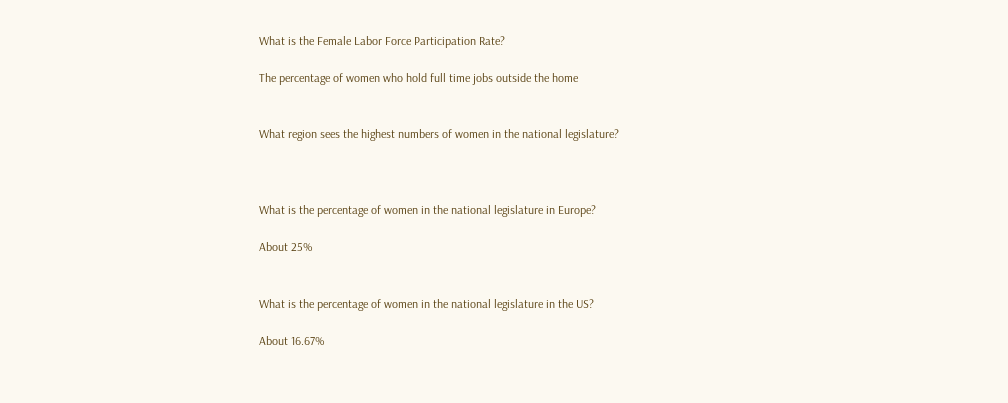What is the Female Labor Force Participation Rate?

The percentage of women who hold full time jobs outside the home


What region sees the highest numbers of women in the national legislature?



What is the percentage of women in the national legislature in Europe?

About 25%


What is the percentage of women in the national legislature in the US?

About 16.67%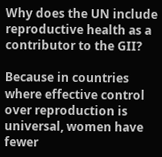Why does the UN include reproductive health as a contributor to the GII?

Because in countries where effective control over reproduction is universal, women have fewer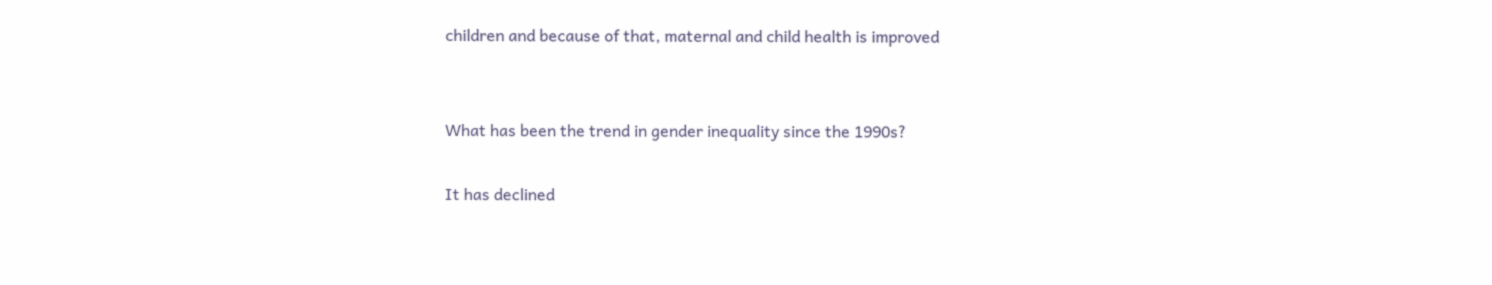children and because of that, maternal and child health is improved


What has been the trend in gender inequality since the 1990s?

It has declined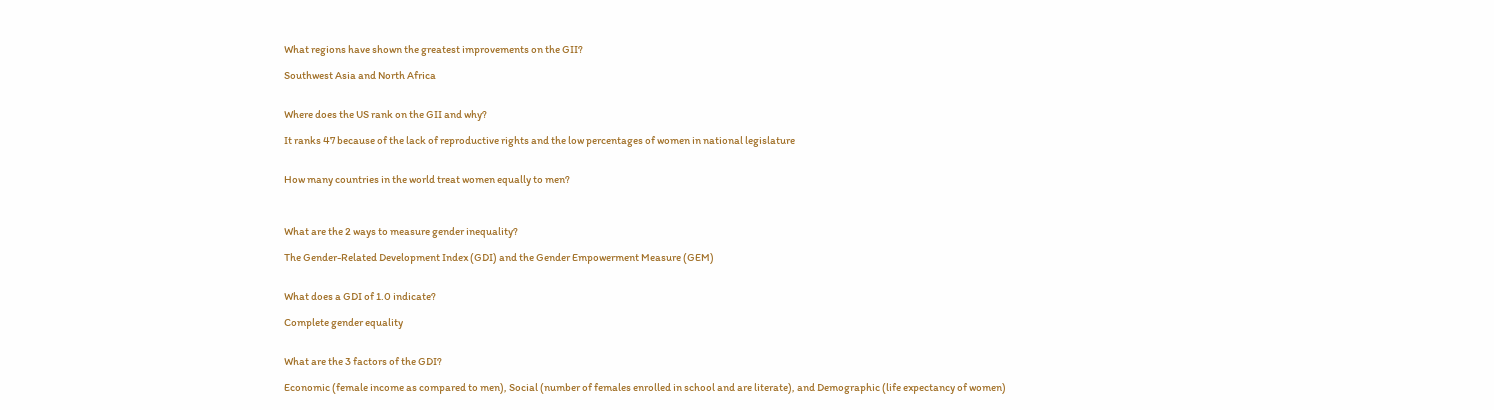What regions have shown the greatest improvements on the GII?

Southwest Asia and North Africa


Where does the US rank on the GII and why?

It ranks 47 because of the lack of reproductive rights and the low percentages of women in national legislature


How many countries in the world treat women equally to men?



What are the 2 ways to measure gender inequality?

The Gender-Related Development Index (GDI) and the Gender Empowerment Measure (GEM)


What does a GDI of 1.0 indicate?

Complete gender equality


What are the 3 factors of the GDI?

Economic (female income as compared to men), Social (number of females enrolled in school and are literate), and Demographic (life expectancy of women)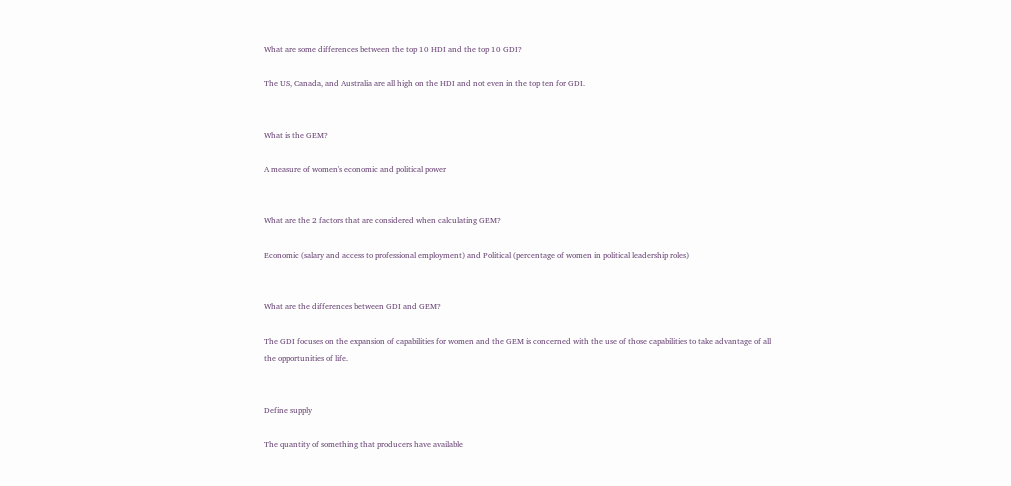What are some differences between the top 10 HDI and the top 10 GDI?

The US, Canada, and Australia are all high on the HDI and not even in the top ten for GDI.


What is the GEM?

A measure of women's economic and political power


What are the 2 factors that are considered when calculating GEM?

Economic (salary and access to professional employment) and Political (percentage of women in political leadership roles)


What are the differences between GDI and GEM?

The GDI focuses on the expansion of capabilities for women and the GEM is concerned with the use of those capabilities to take advantage of all the opportunities of life.


Define supply

The quantity of something that producers have available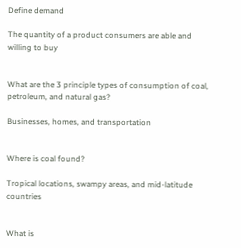Define demand

The quantity of a product consumers are able and willing to buy


What are the 3 principle types of consumption of coal, petroleum, and natural gas?

Businesses, homes, and transportation


Where is coal found?

Tropical locations, swampy areas, and mid-latitude countries


What is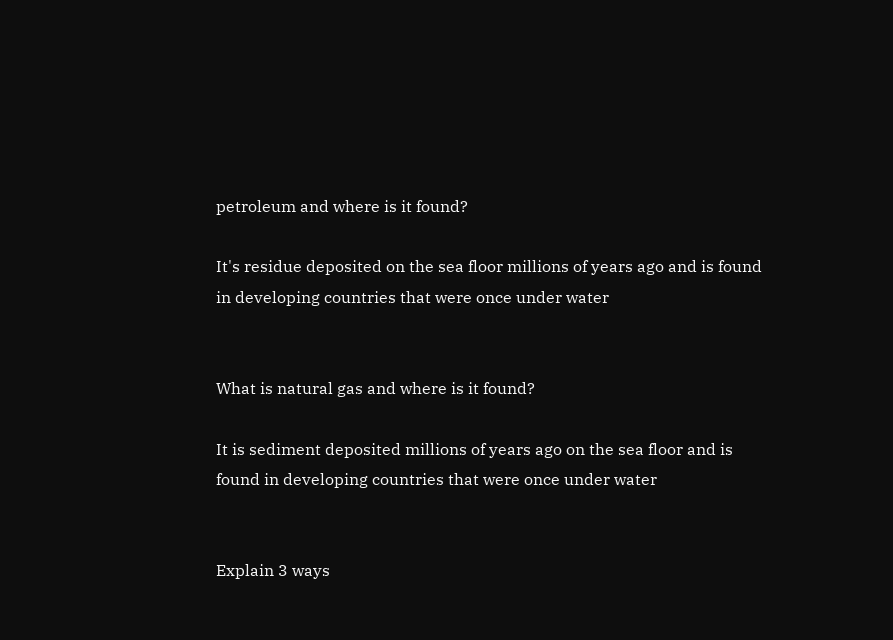petroleum and where is it found?

It's residue deposited on the sea floor millions of years ago and is found in developing countries that were once under water


What is natural gas and where is it found?

It is sediment deposited millions of years ago on the sea floor and is found in developing countries that were once under water


Explain 3 ways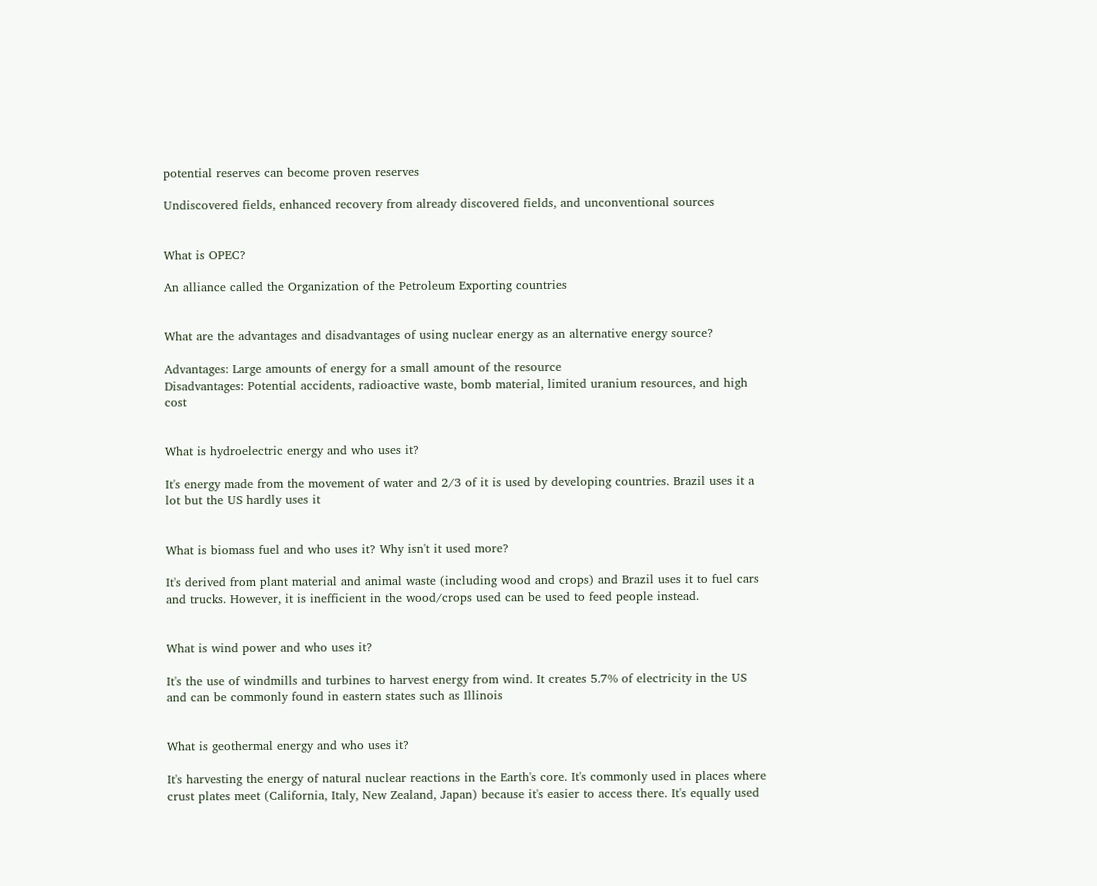potential reserves can become proven reserves

Undiscovered fields, enhanced recovery from already discovered fields, and unconventional sources


What is OPEC?

An alliance called the Organization of the Petroleum Exporting countries


What are the advantages and disadvantages of using nuclear energy as an alternative energy source?

Advantages: Large amounts of energy for a small amount of the resource
Disadvantages: Potential accidents, radioactive waste, bomb material, limited uranium resources, and high cost


What is hydroelectric energy and who uses it?

It's energy made from the movement of water and 2/3 of it is used by developing countries. Brazil uses it a lot but the US hardly uses it


What is biomass fuel and who uses it? Why isn't it used more?

It's derived from plant material and animal waste (including wood and crops) and Brazil uses it to fuel cars and trucks. However, it is inefficient in the wood/crops used can be used to feed people instead.


What is wind power and who uses it?

It's the use of windmills and turbines to harvest energy from wind. It creates 5.7% of electricity in the US and can be commonly found in eastern states such as Illinois


What is geothermal energy and who uses it?

It's harvesting the energy of natural nuclear reactions in the Earth's core. It's commonly used in places where crust plates meet (California, Italy, New Zealand, Japan) because it's easier to access there. It's equally used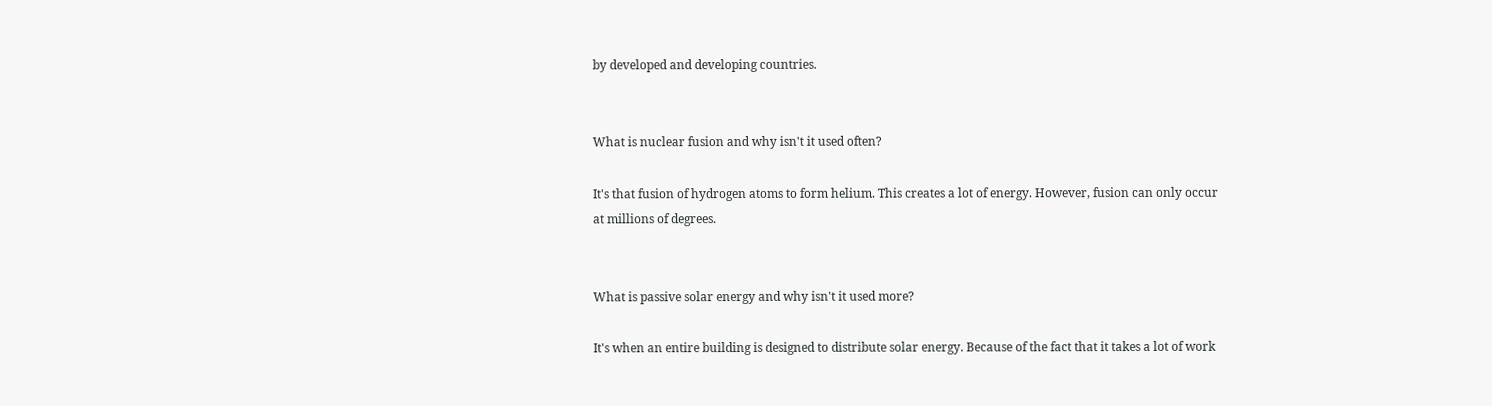by developed and developing countries.


What is nuclear fusion and why isn't it used often?

It's that fusion of hydrogen atoms to form helium. This creates a lot of energy. However, fusion can only occur at millions of degrees.


What is passive solar energy and why isn't it used more?

It's when an entire building is designed to distribute solar energy. Because of the fact that it takes a lot of work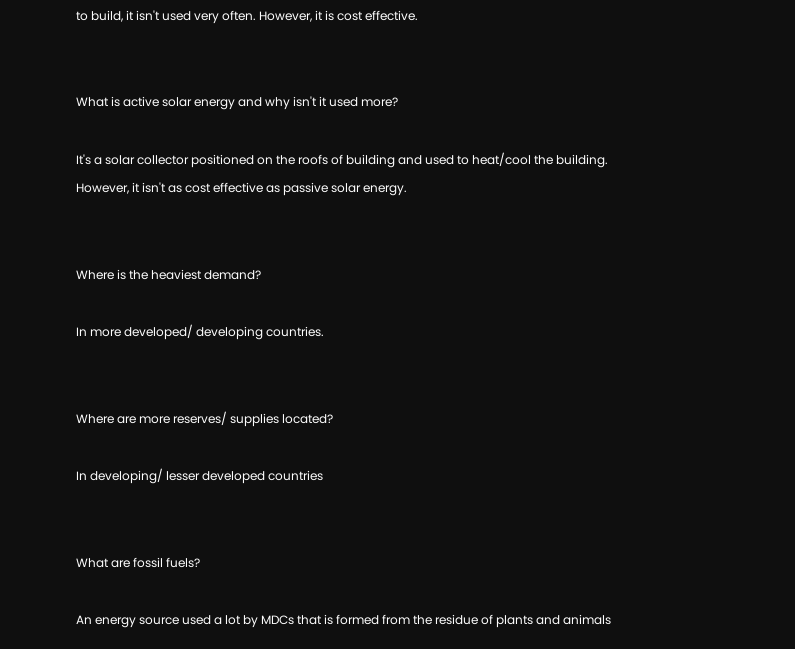to build, it isn't used very often. However, it is cost effective.


What is active solar energy and why isn't it used more?

It's a solar collector positioned on the roofs of building and used to heat/cool the building. However, it isn't as cost effective as passive solar energy.


Where is the heaviest demand?

In more developed/ developing countries.


Where are more reserves/ supplies located?

In developing/ lesser developed countries


What are fossil fuels?

An energy source used a lot by MDCs that is formed from the residue of plants and animals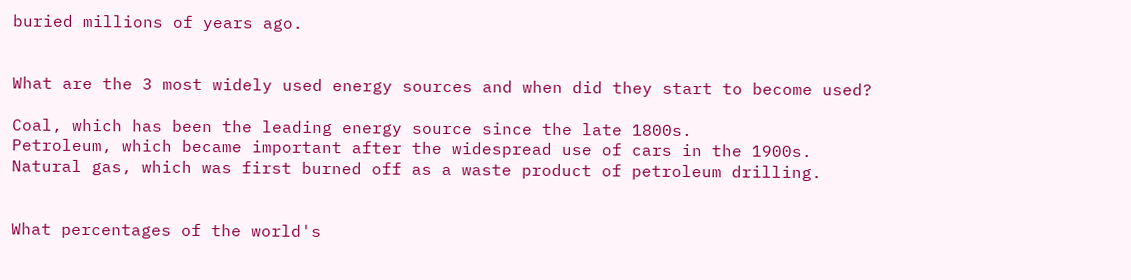buried millions of years ago.


What are the 3 most widely used energy sources and when did they start to become used?

Coal, which has been the leading energy source since the late 1800s.
Petroleum, which became important after the widespread use of cars in the 1900s.
Natural gas, which was first burned off as a waste product of petroleum drilling.


What percentages of the world's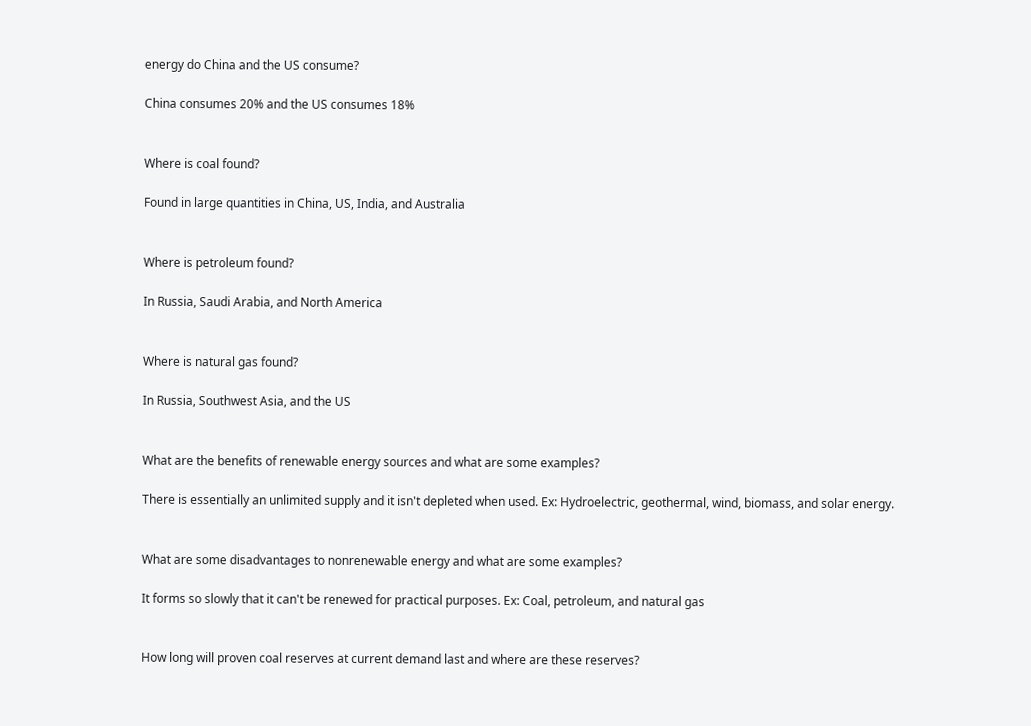energy do China and the US consume?

China consumes 20% and the US consumes 18%


Where is coal found?

Found in large quantities in China, US, India, and Australia


Where is petroleum found?

In Russia, Saudi Arabia, and North America


Where is natural gas found?

In Russia, Southwest Asia, and the US


What are the benefits of renewable energy sources and what are some examples?

There is essentially an unlimited supply and it isn't depleted when used. Ex: Hydroelectric, geothermal, wind, biomass, and solar energy.


What are some disadvantages to nonrenewable energy and what are some examples?

It forms so slowly that it can't be renewed for practical purposes. Ex: Coal, petroleum, and natural gas


How long will proven coal reserves at current demand last and where are these reserves?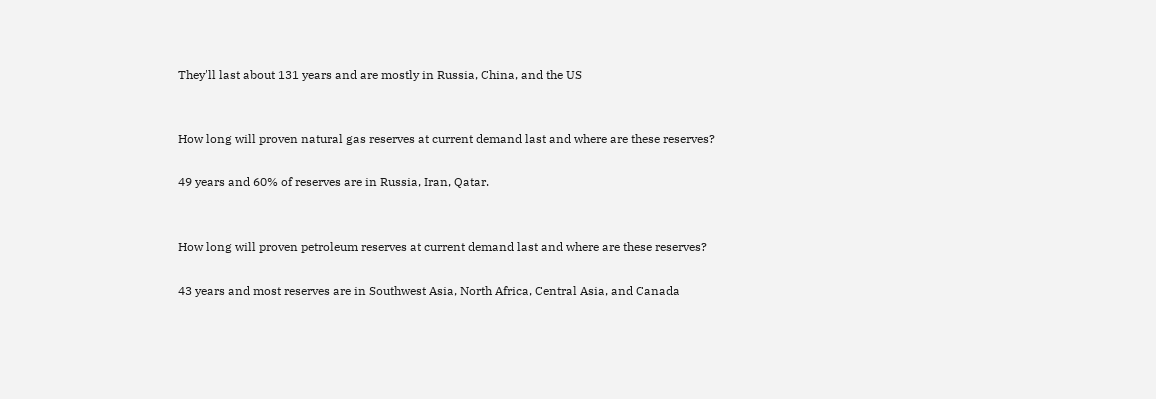They'll last about 131 years and are mostly in Russia, China, and the US


How long will proven natural gas reserves at current demand last and where are these reserves?

49 years and 60% of reserves are in Russia, Iran, Qatar.


How long will proven petroleum reserves at current demand last and where are these reserves?

43 years and most reserves are in Southwest Asia, North Africa, Central Asia, and Canada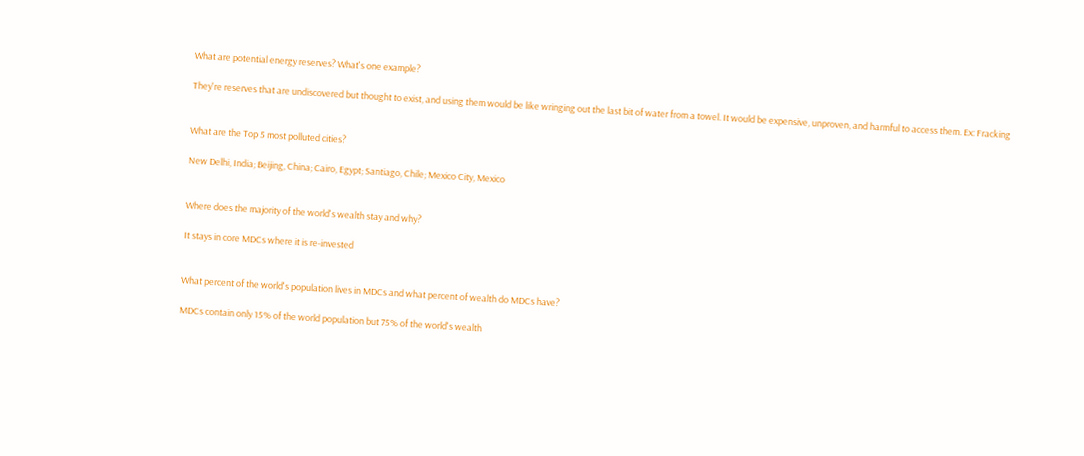What are potential energy reserves? What's one example?

They're reserves that are undiscovered but thought to exist, and using them would be like wringing out the last bit of water from a towel. It would be expensive, unproven, and harmful to access them. Ex: Fracking


What are the Top 5 most polluted cities?

New Delhi, India; Beijing, China; Cairo, Egypt; Santiago, Chile; Mexico City, Mexico


Where does the majority of the world's wealth stay and why?

It stays in core MDCs where it is re-invested


What percent of the world's population lives in MDCs and what percent of wealth do MDCs have?

MDCs contain only 15% of the world population but 75% of the world's wealth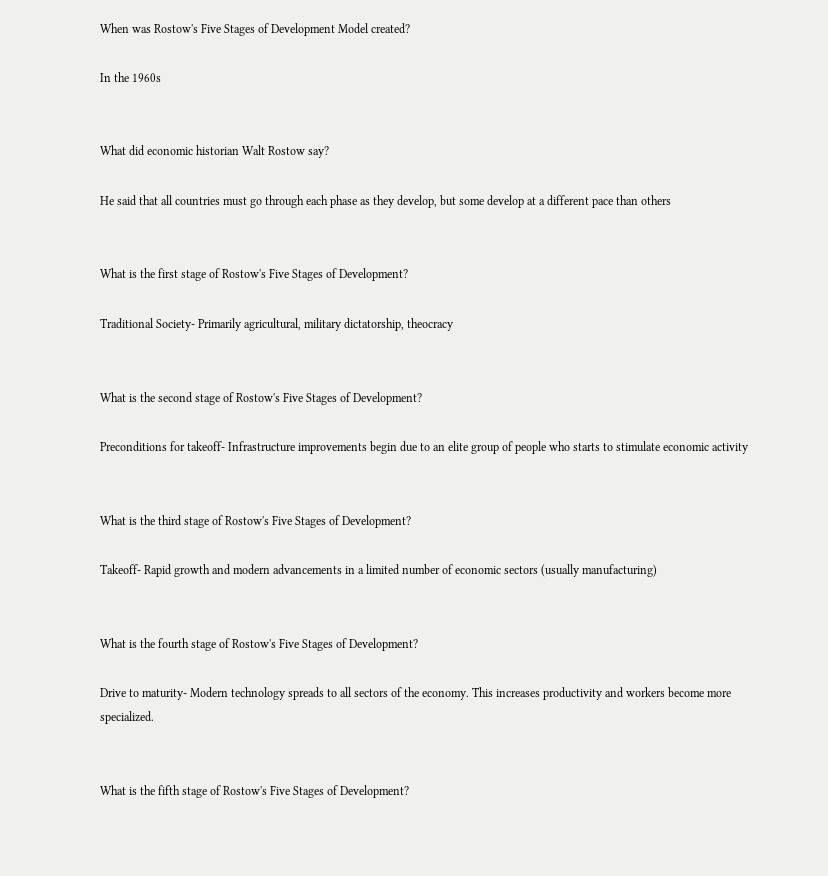When was Rostow's Five Stages of Development Model created?

In the 1960s


What did economic historian Walt Rostow say?

He said that all countries must go through each phase as they develop, but some develop at a different pace than others


What is the first stage of Rostow's Five Stages of Development?

Traditional Society- Primarily agricultural, military dictatorship, theocracy


What is the second stage of Rostow's Five Stages of Development?

Preconditions for takeoff- Infrastructure improvements begin due to an elite group of people who starts to stimulate economic activity


What is the third stage of Rostow's Five Stages of Development?

Takeoff- Rapid growth and modern advancements in a limited number of economic sectors (usually manufacturing)


What is the fourth stage of Rostow's Five Stages of Development?

Drive to maturity- Modern technology spreads to all sectors of the economy. This increases productivity and workers become more specialized.


What is the fifth stage of Rostow's Five Stages of Development?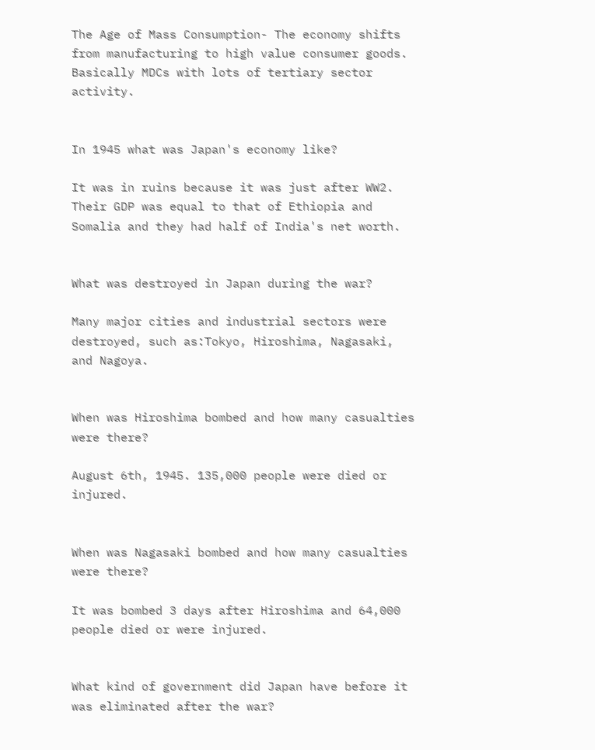The Age of Mass Consumption- The economy shifts from manufacturing to high value consumer goods. Basically MDCs with lots of tertiary sector activity.


In 1945 what was Japan's economy like?

It was in ruins because it was just after WW2. Their GDP was equal to that of Ethiopia and Somalia and they had half of India's net worth.


What was destroyed in Japan during the war?

Many major cities and industrial sectors were destroyed, such as:Tokyo, Hiroshima, Nagasaki, and Nagoya.


When was Hiroshima bombed and how many casualties were there?

August 6th, 1945. 135,000 people were died or injured.


When was Nagasaki bombed and how many casualties were there?

It was bombed 3 days after Hiroshima and 64,000 people died or were injured.


What kind of government did Japan have before it was eliminated after the war?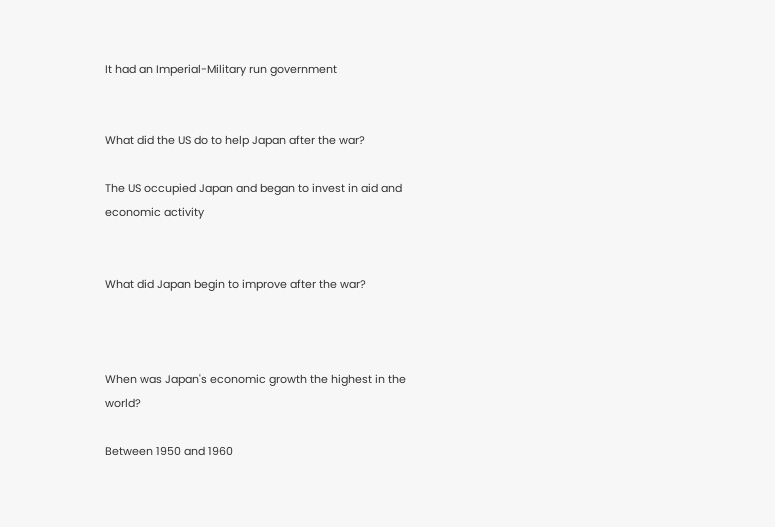It had an Imperial-Military run government


What did the US do to help Japan after the war?

The US occupied Japan and began to invest in aid and economic activity


What did Japan begin to improve after the war?



When was Japan's economic growth the highest in the world?

Between 1950 and 1960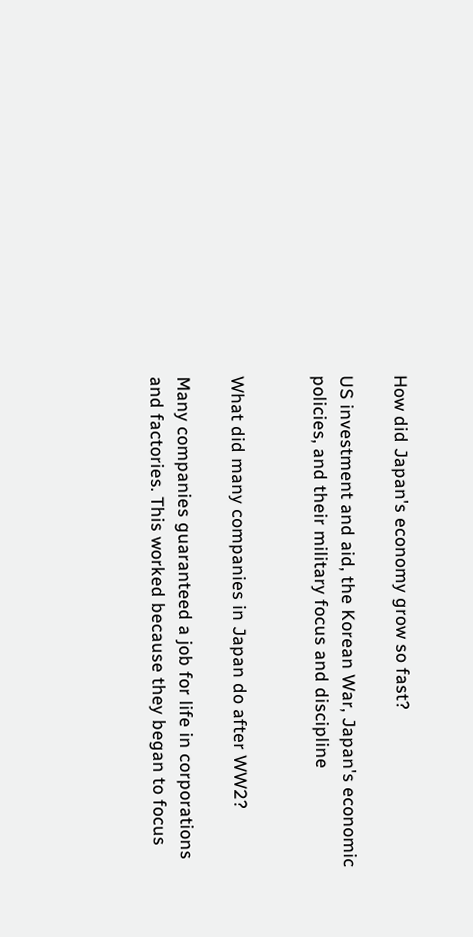How did Japan's economy grow so fast?

US investment and aid, the Korean War, Japan's economic policies, and their military focus and discipline


What did many companies in Japan do after WW2?

Many companies guaranteed a job for life in corporations and factories. This worked because they began to focus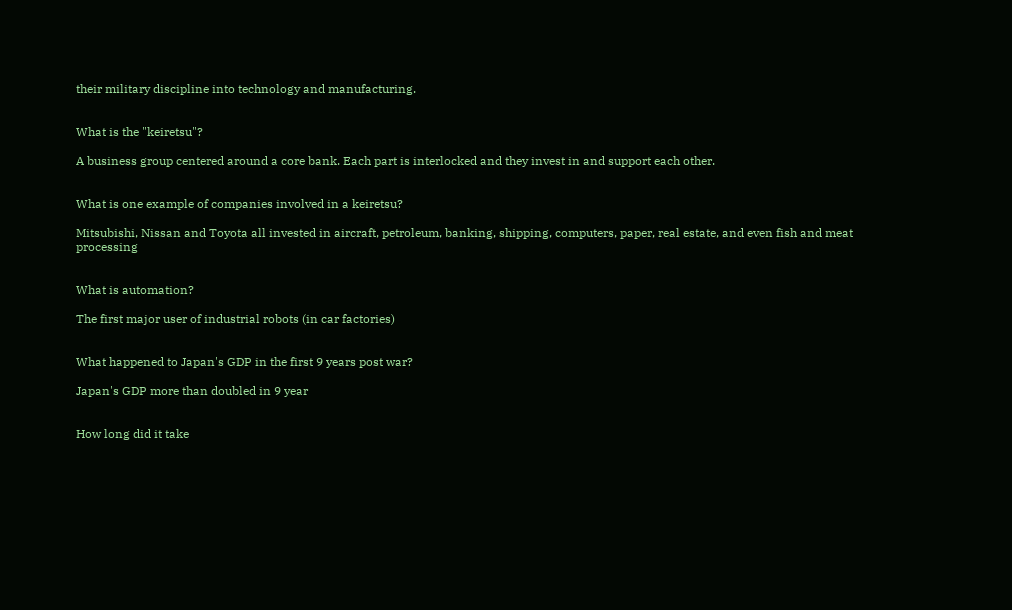their military discipline into technology and manufacturing.


What is the "keiretsu"?

A business group centered around a core bank. Each part is interlocked and they invest in and support each other.


What is one example of companies involved in a keiretsu?

Mitsubishi, Nissan and Toyota all invested in aircraft, petroleum, banking, shipping, computers, paper, real estate, and even fish and meat processing


What is automation?

The first major user of industrial robots (in car factories)


What happened to Japan's GDP in the first 9 years post war?

Japan's GDP more than doubled in 9 year


How long did it take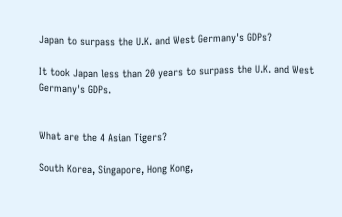Japan to surpass the U.K. and West Germany's GDPs?

It took Japan less than 20 years to surpass the U.K. and West Germany's GDPs.


What are the 4 Asian Tigers?

South Korea, Singapore, Hong Kong,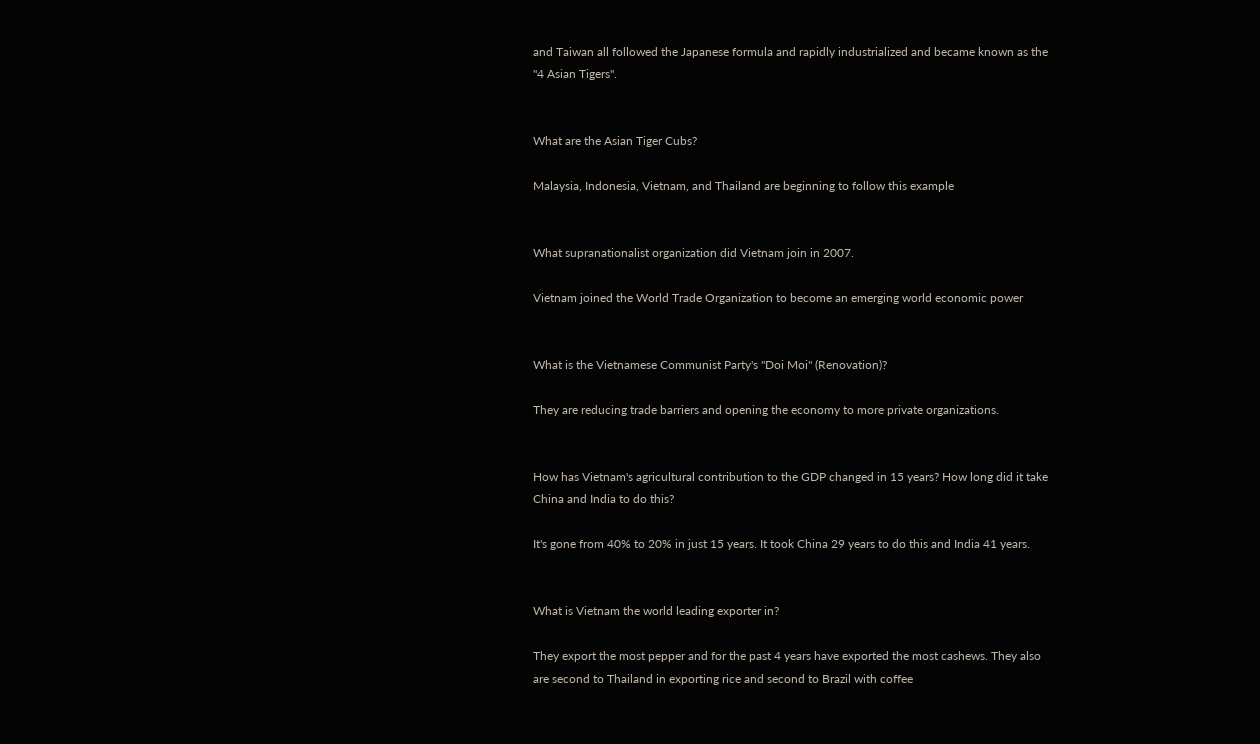and Taiwan all followed the Japanese formula and rapidly industrialized and became known as the "4 Asian Tigers".


What are the Asian Tiger Cubs?

Malaysia, Indonesia, Vietnam, and Thailand are beginning to follow this example


What supranationalist organization did Vietnam join in 2007.

Vietnam joined the World Trade Organization to become an emerging world economic power


What is the Vietnamese Communist Party's "Doi Moi" (Renovation)?

They are reducing trade barriers and opening the economy to more private organizations.


How has Vietnam's agricultural contribution to the GDP changed in 15 years? How long did it take China and India to do this?

It's gone from 40% to 20% in just 15 years. It took China 29 years to do this and India 41 years.


What is Vietnam the world leading exporter in?

They export the most pepper and for the past 4 years have exported the most cashews. They also are second to Thailand in exporting rice and second to Brazil with coffee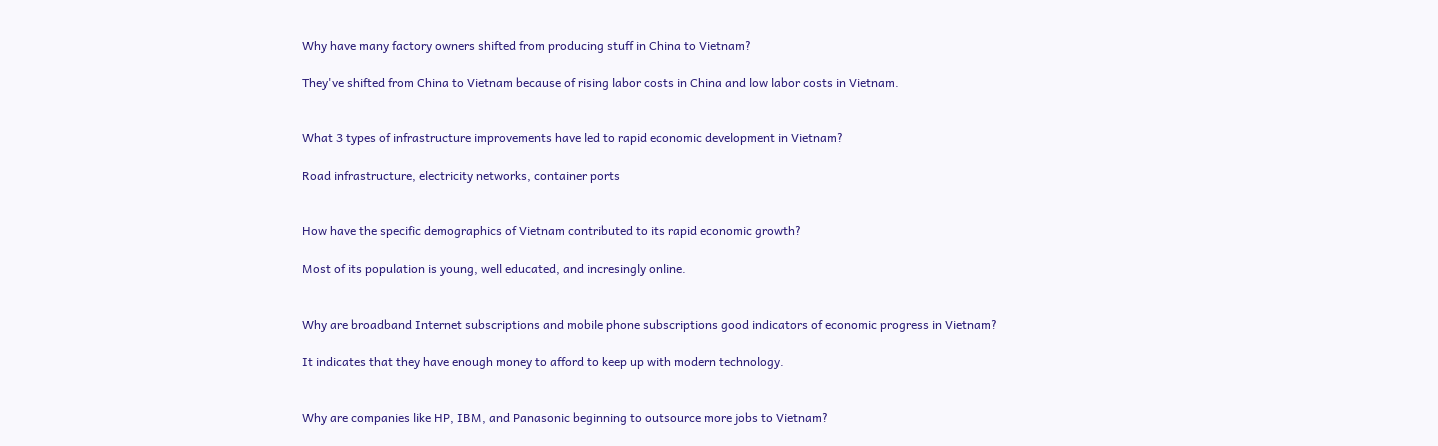Why have many factory owners shifted from producing stuff in China to Vietnam?

They've shifted from China to Vietnam because of rising labor costs in China and low labor costs in Vietnam.


What 3 types of infrastructure improvements have led to rapid economic development in Vietnam?

Road infrastructure, electricity networks, container ports


How have the specific demographics of Vietnam contributed to its rapid economic growth?

Most of its population is young, well educated, and incresingly online.


Why are broadband Internet subscriptions and mobile phone subscriptions good indicators of economic progress in Vietnam?

It indicates that they have enough money to afford to keep up with modern technology.


Why are companies like HP, IBM, and Panasonic beginning to outsource more jobs to Vietnam?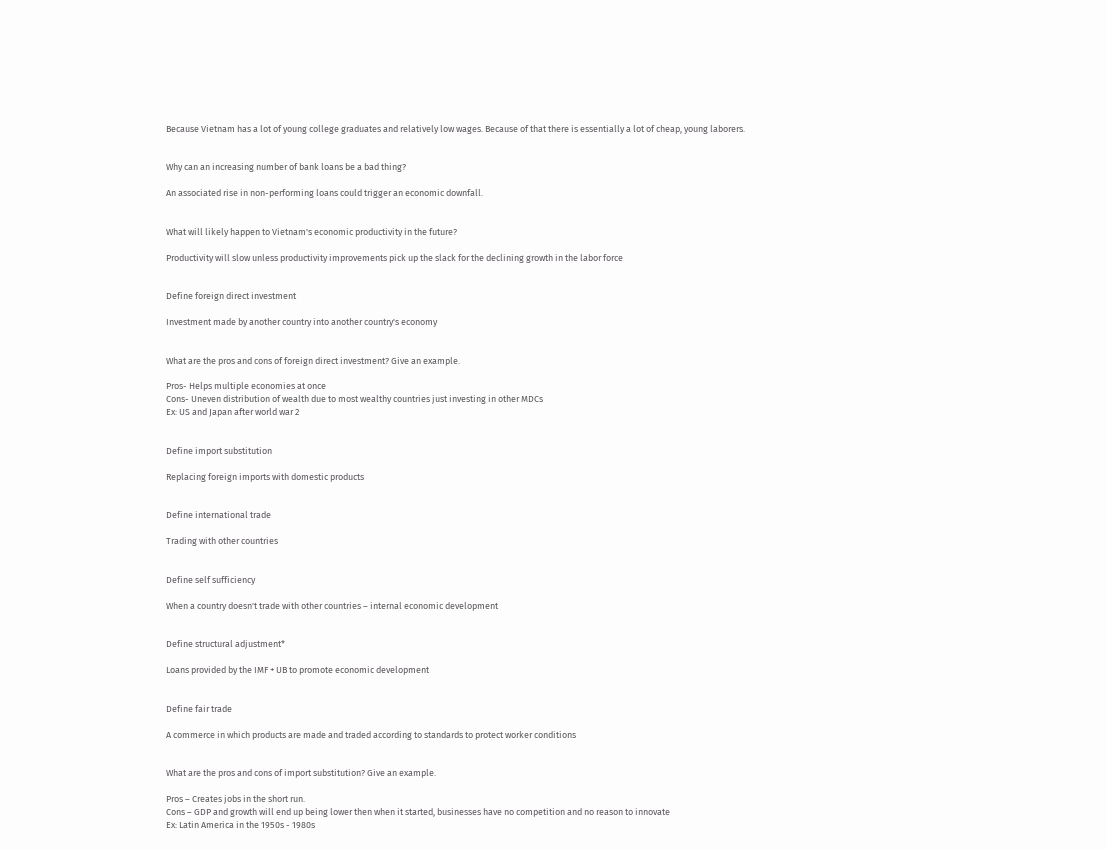Because Vietnam has a lot of young college graduates and relatively low wages. Because of that there is essentially a lot of cheap, young laborers.


Why can an increasing number of bank loans be a bad thing?

An associated rise in non-performing loans could trigger an economic downfall.


What will likely happen to Vietnam's economic productivity in the future?

Productivity will slow unless productivity improvements pick up the slack for the declining growth in the labor force


Define foreign direct investment

Investment made by another country into another country's economy


What are the pros and cons of foreign direct investment? Give an example.

Pros- Helps multiple economies at once
Cons- Uneven distribution of wealth due to most wealthy countries just investing in other MDCs
Ex: US and Japan after world war 2


Define import substitution

Replacing foreign imports with domestic products


Define international trade

Trading with other countries


Define self sufficiency

When a country doesn't trade with other countries – internal economic development


Define structural adjustment*

Loans provided by the IMF + UB to promote economic development


Define fair trade

A commerce in which products are made and traded according to standards to protect worker conditions


What are the pros and cons of import substitution? Give an example.

Pros – Creates jobs in the short run.
Cons – GDP and growth will end up being lower then when it started, businesses have no competition and no reason to innovate
Ex: Latin America in the 1950s - 1980s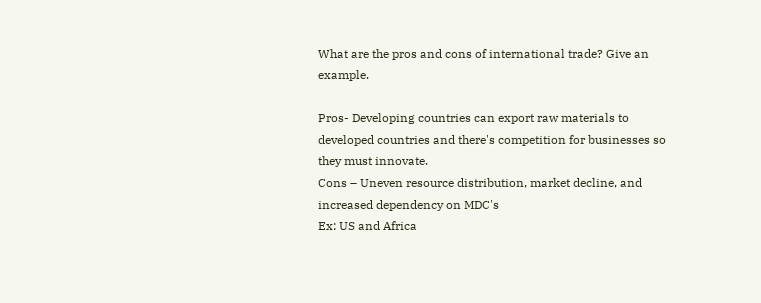What are the pros and cons of international trade? Give an example.

Pros- Developing countries can export raw materials to developed countries and there's competition for businesses so they must innovate.
Cons – Uneven resource distribution, market decline, and increased dependency on MDC's
Ex: US and Africa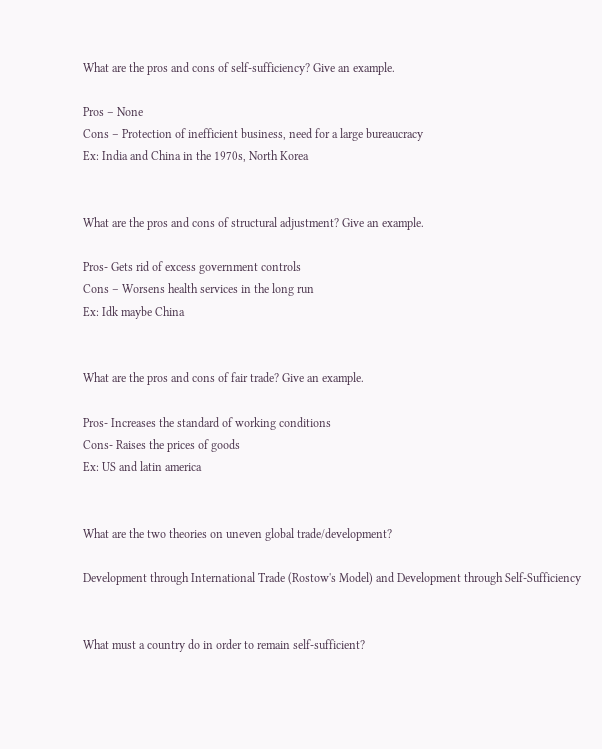What are the pros and cons of self-sufficiency? Give an example.

Pros – None
Cons – Protection of inefficient business, need for a large bureaucracy
Ex: India and China in the 1970s, North Korea


What are the pros and cons of structural adjustment? Give an example.

Pros- Gets rid of excess government controls
Cons – Worsens health services in the long run
Ex: Idk maybe China


What are the pros and cons of fair trade? Give an example.

Pros- Increases the standard of working conditions
Cons- Raises the prices of goods
Ex: US and latin america


What are the two theories on uneven global trade/development?

Development through International Trade (Rostow's Model) and Development through Self-Sufficiency


What must a country do in order to remain self-sufficient?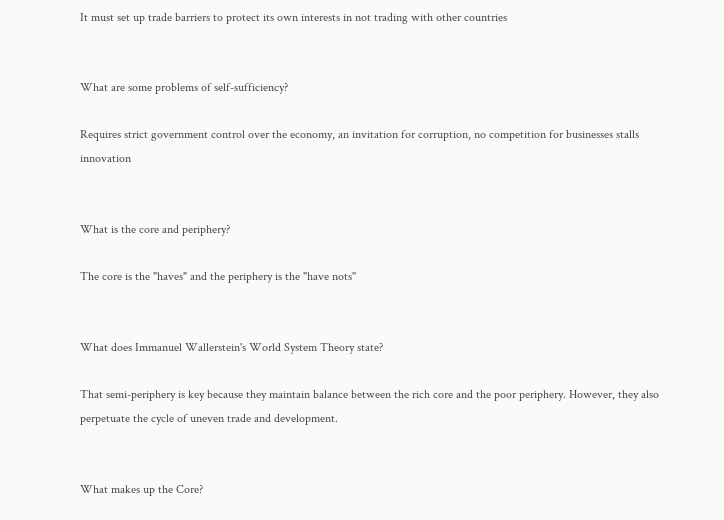It must set up trade barriers to protect its own interests in not trading with other countries


What are some problems of self-sufficiency?

Requires strict government control over the economy, an invitation for corruption, no competition for businesses stalls innovation


What is the core and periphery?

The core is the "haves" and the periphery is the "have nots"


What does Immanuel Wallerstein's World System Theory state?

That semi-periphery is key because they maintain balance between the rich core and the poor periphery. However, they also perpetuate the cycle of uneven trade and development.


What makes up the Core?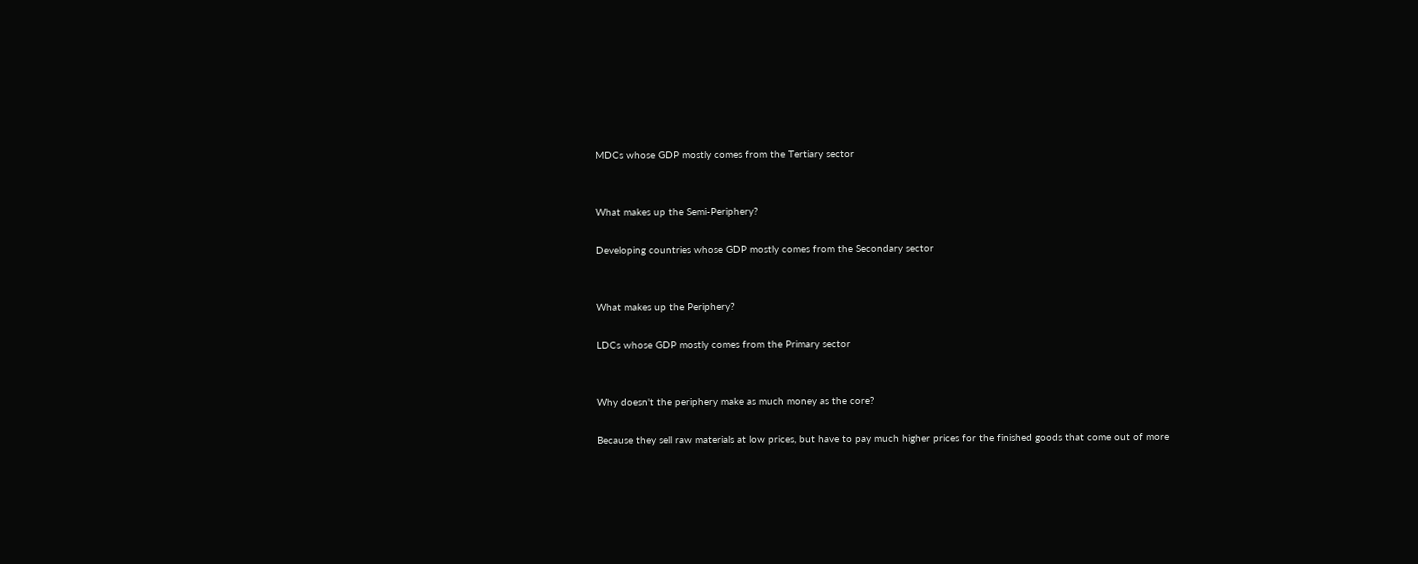MDCs whose GDP mostly comes from the Tertiary sector


What makes up the Semi-Periphery?

Developing countries whose GDP mostly comes from the Secondary sector


What makes up the Periphery?

LDCs whose GDP mostly comes from the Primary sector


Why doesn't the periphery make as much money as the core?

Because they sell raw materials at low prices, but have to pay much higher prices for the finished goods that come out of more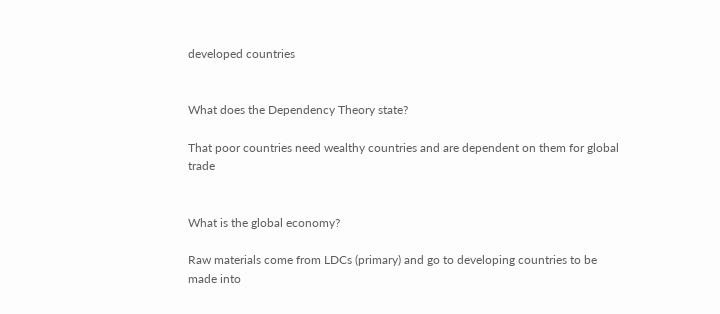developed countries


What does the Dependency Theory state?

That poor countries need wealthy countries and are dependent on them for global trade


What is the global economy?

Raw materials come from LDCs (primary) and go to developing countries to be made into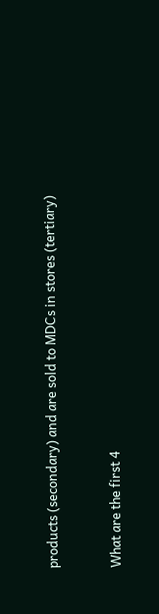products (secondary) and are sold to MDCs in stores (tertiary)


What are the first 4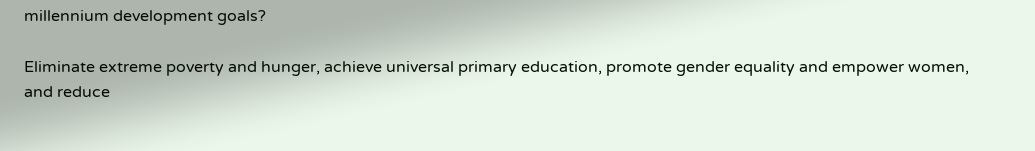millennium development goals?

Eliminate extreme poverty and hunger, achieve universal primary education, promote gender equality and empower women, and reduce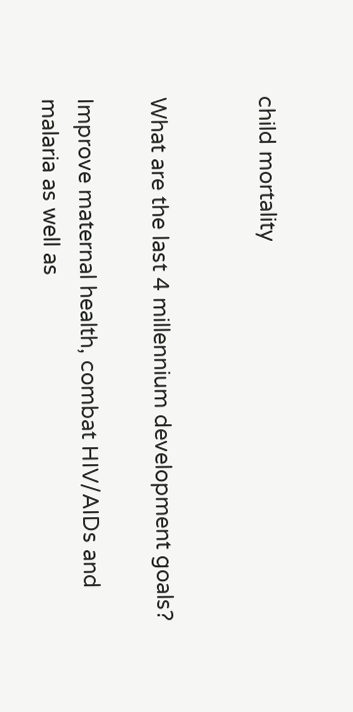child mortality


What are the last 4 millennium development goals?

Improve maternal health, combat HIV/AIDs and malaria as well as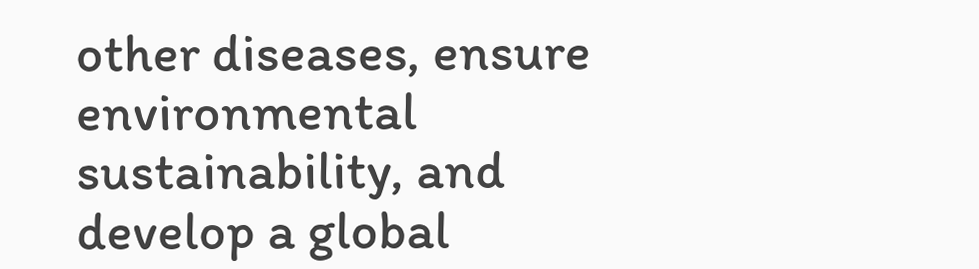other diseases, ensure environmental sustainability, and develop a global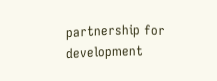partnership for development